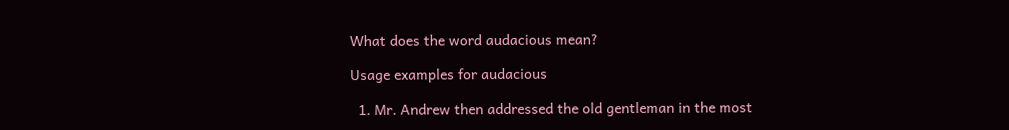What does the word audacious mean?

Usage examples for audacious

  1. Mr. Andrew then addressed the old gentleman in the most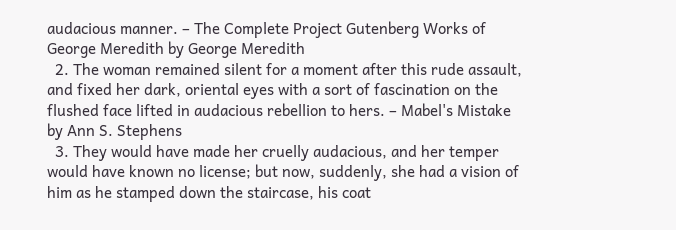audacious manner. – The Complete Project Gutenberg Works of George Meredith by George Meredith
  2. The woman remained silent for a moment after this rude assault, and fixed her dark, oriental eyes with a sort of fascination on the flushed face lifted in audacious rebellion to hers. – Mabel's Mistake by Ann S. Stephens
  3. They would have made her cruelly audacious, and her temper would have known no license; but now, suddenly, she had a vision of him as he stamped down the staircase, his coat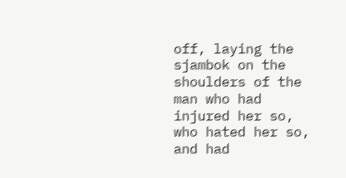off, laying the sjambok on the shoulders of the man who had injured her so, who hated her so, and had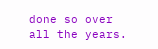done so over all the years.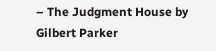– The Judgment House by Gilbert Parker